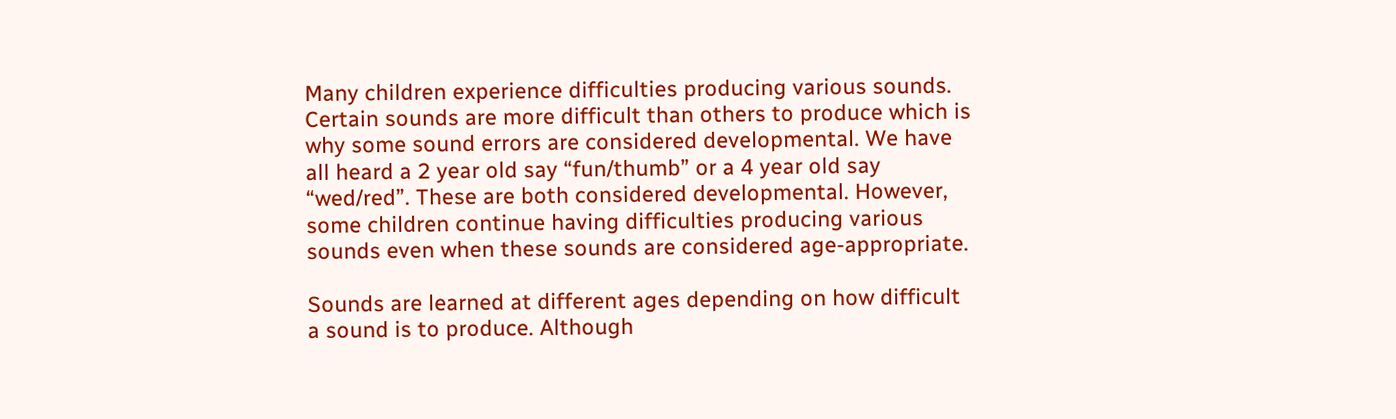Many children experience difficulties producing various sounds. Certain sounds are more difficult than others to produce which is why some sound errors are considered developmental. We have all heard a 2 year old say “fun/thumb” or a 4 year old say “wed/red”. These are both considered developmental. However, some children continue having difficulties producing various sounds even when these sounds are considered age-appropriate.

Sounds are learned at different ages depending on how difficult a sound is to produce. Although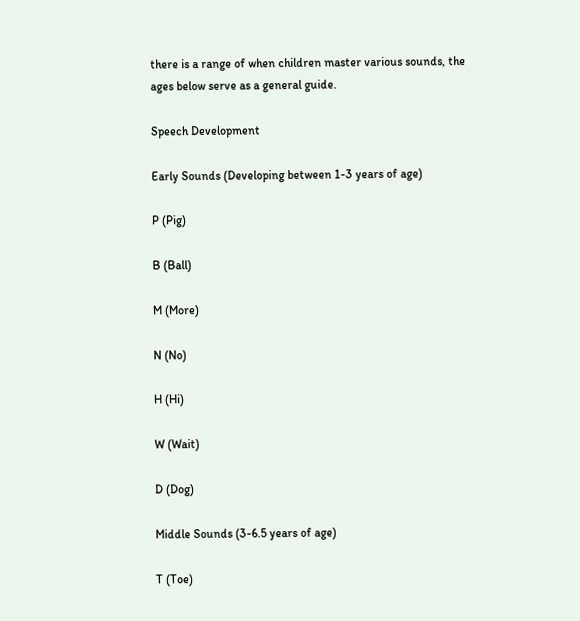there is a range of when children master various sounds, the ages below serve as a general guide.

Speech Development

Early Sounds (Developing between 1-3 years of age)

P (Pig)

B (Ball)

M (More)

N (No)

H (Hi)

W (Wait)

D (Dog)

Middle Sounds (3-6.5 years of age)

T (Toe)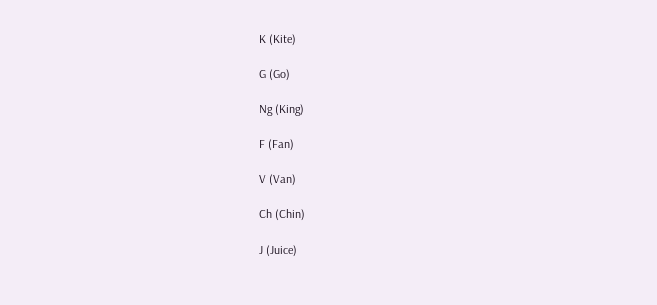K (Kite)

G (Go)

Ng (King)

F (Fan)

V (Van)

Ch (Chin)

J (Juice)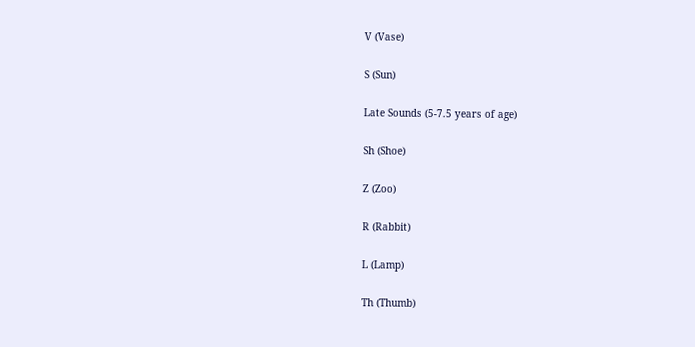V (Vase)

S (Sun)

Late Sounds (5-7.5 years of age)

Sh (Shoe)

Z (Zoo)

R (Rabbit)

L (Lamp)

Th (Thumb)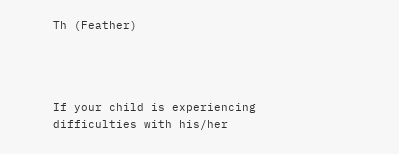Th (Feather)




If your child is experiencing difficulties with his/her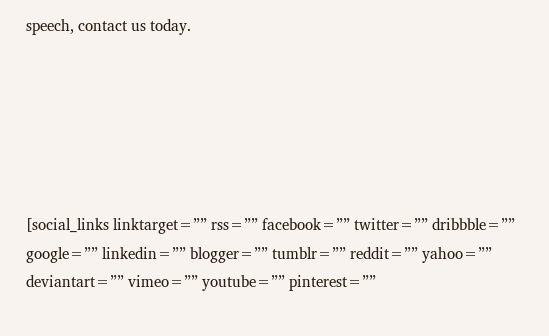speech, contact us today.






[social_links linktarget=”” rss=”” facebook=”” twitter=”” dribbble=”” google=”” linkedin=”” blogger=”” tumblr=”” reddit=”” yahoo=”” deviantart=”” vimeo=”” youtube=”” pinterest=””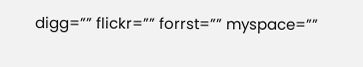digg=”” flickr=”” forrst=”” myspace=””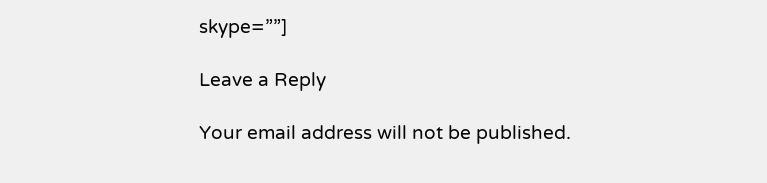skype=””]

Leave a Reply

Your email address will not be published.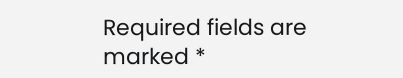Required fields are marked *